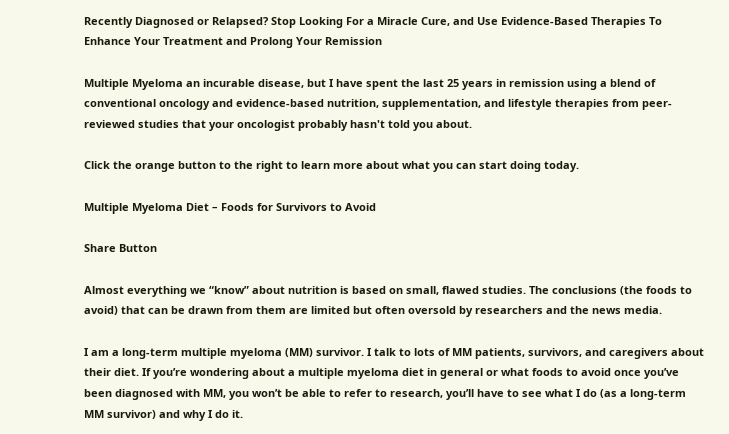Recently Diagnosed or Relapsed? Stop Looking For a Miracle Cure, and Use Evidence-Based Therapies To Enhance Your Treatment and Prolong Your Remission

Multiple Myeloma an incurable disease, but I have spent the last 25 years in remission using a blend of conventional oncology and evidence-based nutrition, supplementation, and lifestyle therapies from peer-reviewed studies that your oncologist probably hasn't told you about.

Click the orange button to the right to learn more about what you can start doing today.

Multiple Myeloma Diet – Foods for Survivors to Avoid

Share Button

Almost everything we “know” about nutrition is based on small, flawed studies. The conclusions (the foods to avoid) that can be drawn from them are limited but often oversold by researchers and the news media.

I am a long-term multiple myeloma (MM) survivor. I talk to lots of MM patients, survivors, and caregivers about their diet. If you’re wondering about a multiple myeloma diet in general or what foods to avoid once you’ve been diagnosed with MM, you won’t be able to refer to research, you’ll have to see what I do (as a long-term MM survivor) and why I do it.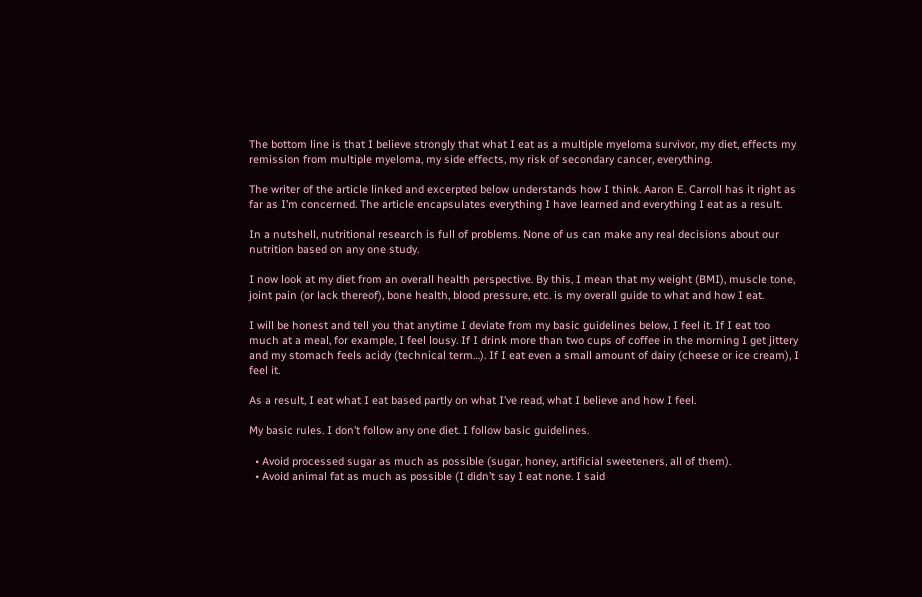The bottom line is that I believe strongly that what I eat as a multiple myeloma survivor, my diet, effects my remission from multiple myeloma, my side effects, my risk of secondary cancer, everything.

The writer of the article linked and excerpted below understands how I think. Aaron E. Carroll has it right as far as I’m concerned. The article encapsulates everything I have learned and everything I eat as a result.

In a nutshell, nutritional research is full of problems. None of us can make any real decisions about our nutrition based on any one study.

I now look at my diet from an overall health perspective. By this, I mean that my weight (BMI), muscle tone, joint pain (or lack thereof), bone health, blood pressure, etc. is my overall guide to what and how I eat.

I will be honest and tell you that anytime I deviate from my basic guidelines below, I feel it. If I eat too much at a meal, for example, I feel lousy. If I drink more than two cups of coffee in the morning I get jittery and my stomach feels acidy (technical term…). If I eat even a small amount of dairy (cheese or ice cream), I feel it.

As a result, I eat what I eat based partly on what I’ve read, what I believe and how I feel.

My basic rules. I don’t follow any one diet. I follow basic guidelines.

  • Avoid processed sugar as much as possible (sugar, honey, artificial sweeteners, all of them).
  • Avoid animal fat as much as possible (I didn’t say I eat none. I said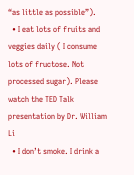“as little as possible”).
  • I eat lots of fruits and veggies daily ( I consume lots of fructose. Not processed sugar). Please watch the TED Talk presentation by Dr. William Li
  • I don’t smoke. I drink a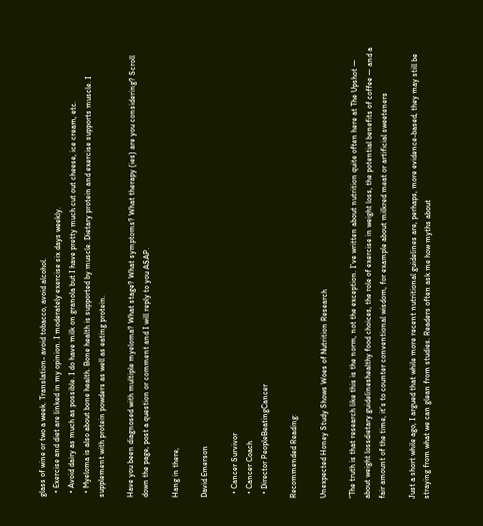glass of wine or two a week. Translation- avoid tobacco, avoid alcohol.
  • Exercise and diet are linked in my opinion. I moderately exercise six days weekly.
  • Avoid dairy as much as possible. I do have milk on granola but I have pretty much cut out cheese, ice cream, etc.
  • Myeloma is also about bone health. Bone health is supported by muscle. Dietary protein and exercise supports muscle. I supplement with protein powders as well as eating protein.

Have you been diagnosed with multiple myeloma? What stage? What symptoms? What therapy (ies) are you considering? Scroll down the page, post a question or comment and I will reply to you ASAP.

Hang in there,

David Emerson

  • Cancer Survivor
  • Cancer Coach
  • Director PeopleBeatingCancer

Recommended Reading:

Unexpected Honey Study Shows Woes of Nutrition Research

“The truth is that research like this is the norm, not the exception. I’ve written about nutrition quite often here at The Upshot — about weight lossdietary guidelineshealthy food choices, the role of exercise in weight loss, the potential benefits of coffee — and a fair amount of the time, it’s to counter conventional wisdom, for example about milkred meat or artificial sweeteners

Just a short while ago, I argued that while more recent nutritional guidelines are, perhaps, more evidence-based, they may still be straying from what we can glean from studies. Readers often ask me how myths about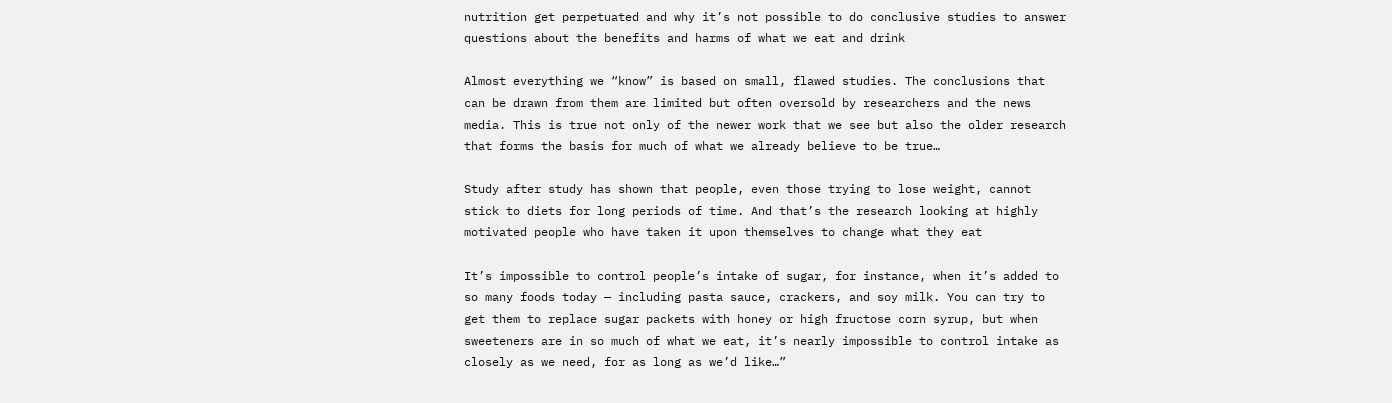nutrition get perpetuated and why it’s not possible to do conclusive studies to answer questions about the benefits and harms of what we eat and drink

Almost everything we “know” is based on small, flawed studies. The conclusions that can be drawn from them are limited but often oversold by researchers and the news media. This is true not only of the newer work that we see but also the older research that forms the basis for much of what we already believe to be true…

Study after study has shown that people, even those trying to lose weight, cannot stick to diets for long periods of time. And that’s the research looking at highly motivated people who have taken it upon themselves to change what they eat

It’s impossible to control people’s intake of sugar, for instance, when it’s added to so many foods today — including pasta sauce, crackers, and soy milk. You can try to get them to replace sugar packets with honey or high fructose corn syrup, but when sweeteners are in so much of what we eat, it’s nearly impossible to control intake as closely as we need, for as long as we’d like…”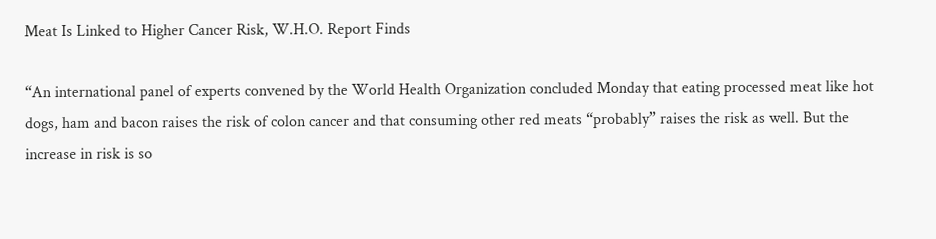Meat Is Linked to Higher Cancer Risk, W.H.O. Report Finds

“An international panel of experts convened by the World Health Organization concluded Monday that eating processed meat like hot dogs, ham and bacon raises the risk of colon cancer and that consuming other red meats “probably” raises the risk as well. But the increase in risk is so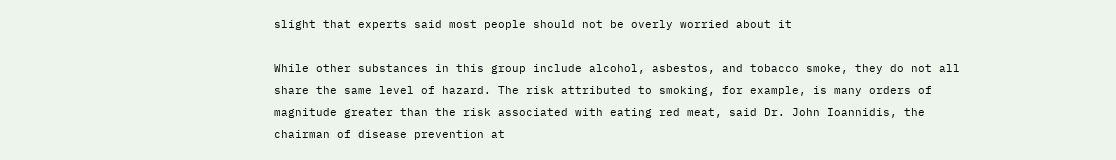slight that experts said most people should not be overly worried about it

While other substances in this group include alcohol, asbestos, and tobacco smoke, they do not all share the same level of hazard. The risk attributed to smoking, for example, is many orders of magnitude greater than the risk associated with eating red meat, said Dr. John Ioannidis, the chairman of disease prevention at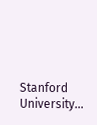Stanford University…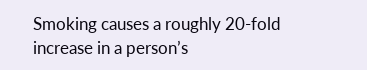Smoking causes a roughly 20-fold increase in a person’s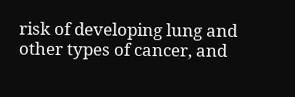risk of developing lung and other types of cancer, and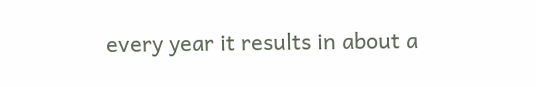every year it results in about a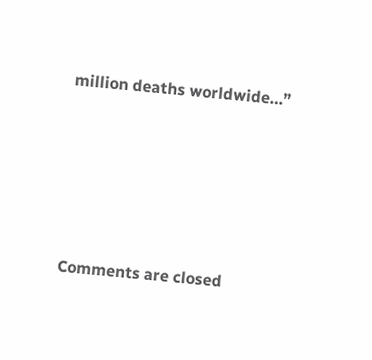million deaths worldwide…”








Comments are closed